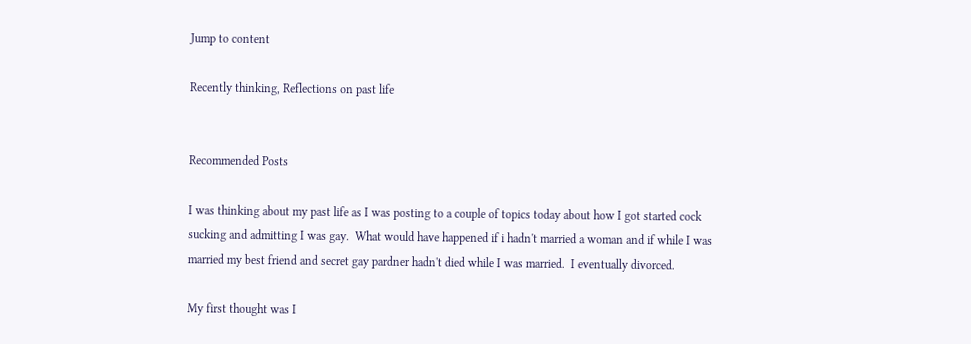Jump to content

Recently thinking, Reflections on past life


Recommended Posts

I was thinking about my past life as I was posting to a couple of topics today about how I got started cock sucking and admitting I was gay.  What would have happened if i hadn't married a woman and if while I was married my best friend and secret gay pardner hadn't died while I was married.  I eventually divorced.

My first thought was I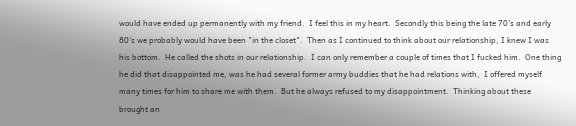would have ended up permanently with my friend.  I feel this in my heart.  Secondly this being the late 70's and early 80's we probably would have been "in the closet".  Then as I continued to think about our relationship, I knew I was his bottom.  He called the shots in our relationship.  I can only remember a couple of times that I fucked him.  One thing he did that disappointed me, was he had several former army buddies that he had relations with,  I offered myself many times for him to share me with them.  But he always refused to my disappointment.  Thinking about these brought an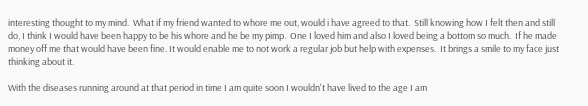interesting thought to my mind.  What if my friend wanted to whore me out, would i have agreed to that.  Still knowing how I felt then and still do, I think I would have been happy to be his whore and he be my pimp.  One I loved him and also I loved being a bottom so much.  If he made money off me that would have been fine. It would enable me to not work a regular job but help with expenses.  It brings a smile to my face just thinking about it.

With the diseases running around at that period in time I am quite soon I wouldn't have lived to the age I am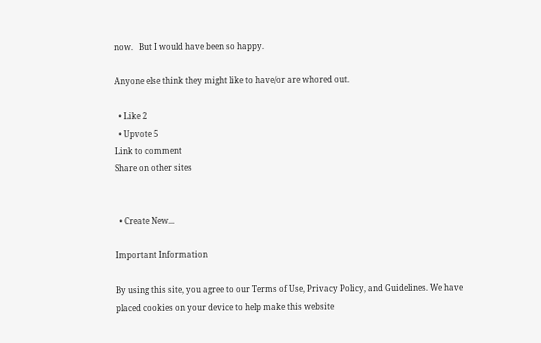now.   But I would have been so happy.

Anyone else think they might like to have/or are whored out.

  • Like 2
  • Upvote 5
Link to comment
Share on other sites


  • Create New...

Important Information

By using this site, you agree to our Terms of Use, Privacy Policy, and Guidelines. We have placed cookies on your device to help make this website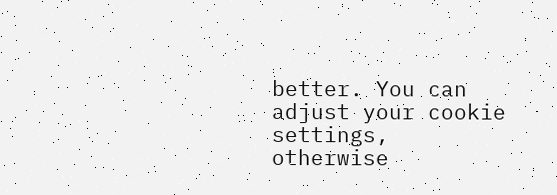better. You can adjust your cookie settings, otherwise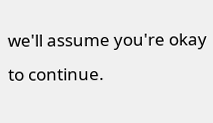we'll assume you're okay to continue.